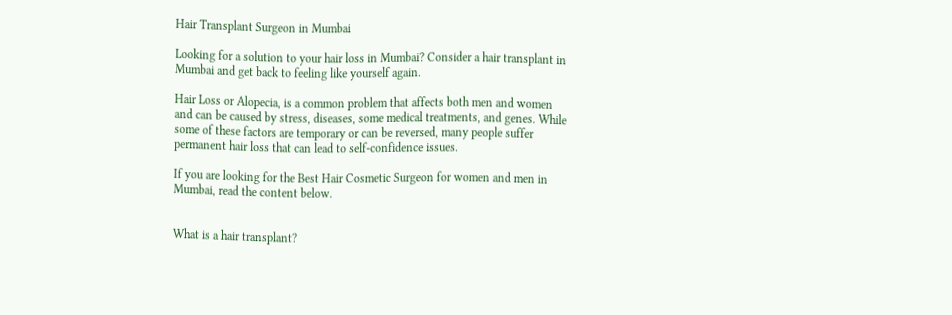Hair Transplant Surgeon in Mumbai

Looking for a solution to your hair loss in Mumbai? Consider a hair transplant in Mumbai and get back to feeling like yourself again.

Hair Loss or Alopecia, is a common problem that affects both men and women and can be caused by stress, diseases, some medical treatments, and genes. While some of these factors are temporary or can be reversed, many people suffer permanent hair loss that can lead to self-confidence issues.

If you are looking for the Best Hair Cosmetic Surgeon for women and men in Mumbai, read the content below.


What is a hair transplant?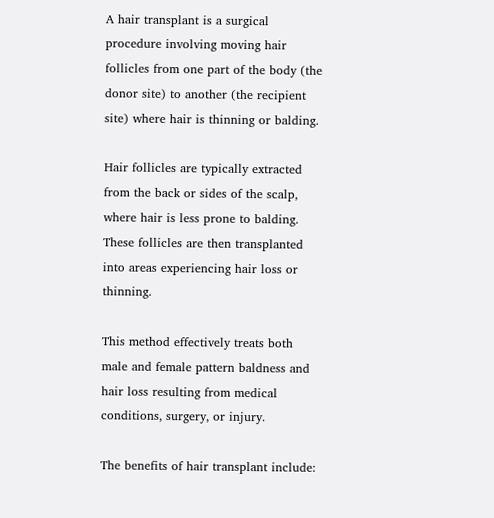A hair transplant is a surgical procedure involving moving hair follicles from one part of the body (the donor site) to another (the recipient site) where hair is thinning or balding.

Hair follicles are typically extracted from the back or sides of the scalp, where hair is less prone to balding. These follicles are then transplanted into areas experiencing hair loss or thinning.

This method effectively treats both male and female pattern baldness and hair loss resulting from medical conditions, surgery, or injury.

The benefits of hair transplant include: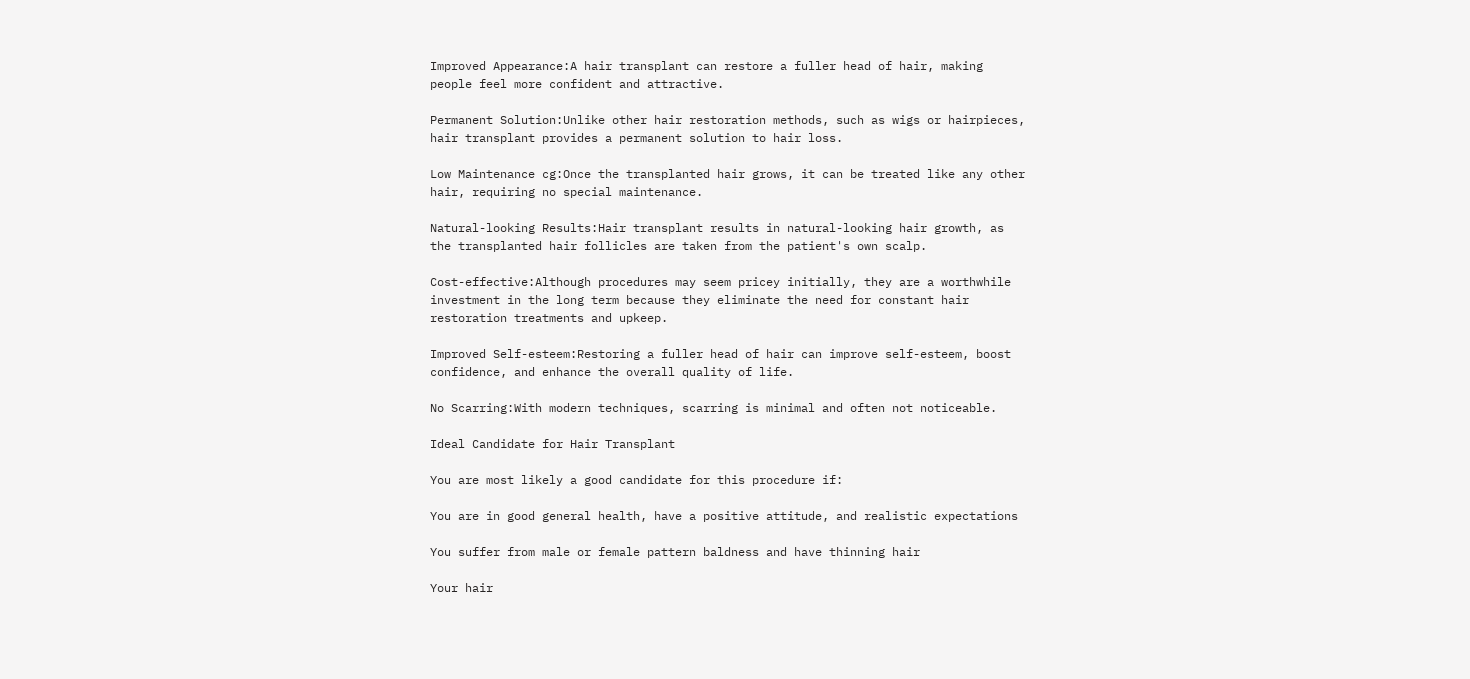Improved Appearance:A hair transplant can restore a fuller head of hair, making people feel more confident and attractive.

Permanent Solution:Unlike other hair restoration methods, such as wigs or hairpieces, hair transplant provides a permanent solution to hair loss.

Low Maintenance cg:Once the transplanted hair grows, it can be treated like any other hair, requiring no special maintenance.

Natural-looking Results:Hair transplant results in natural-looking hair growth, as the transplanted hair follicles are taken from the patient's own scalp.

Cost-effective:Although procedures may seem pricey initially, they are a worthwhile investment in the long term because they eliminate the need for constant hair restoration treatments and upkeep.

Improved Self-esteem:Restoring a fuller head of hair can improve self-esteem, boost confidence, and enhance the overall quality of life.

No Scarring:With modern techniques, scarring is minimal and often not noticeable.

Ideal Candidate for Hair Transplant

You are most likely a good candidate for this procedure if:

You are in good general health, have a positive attitude, and realistic expectations

You suffer from male or female pattern baldness and have thinning hair

Your hair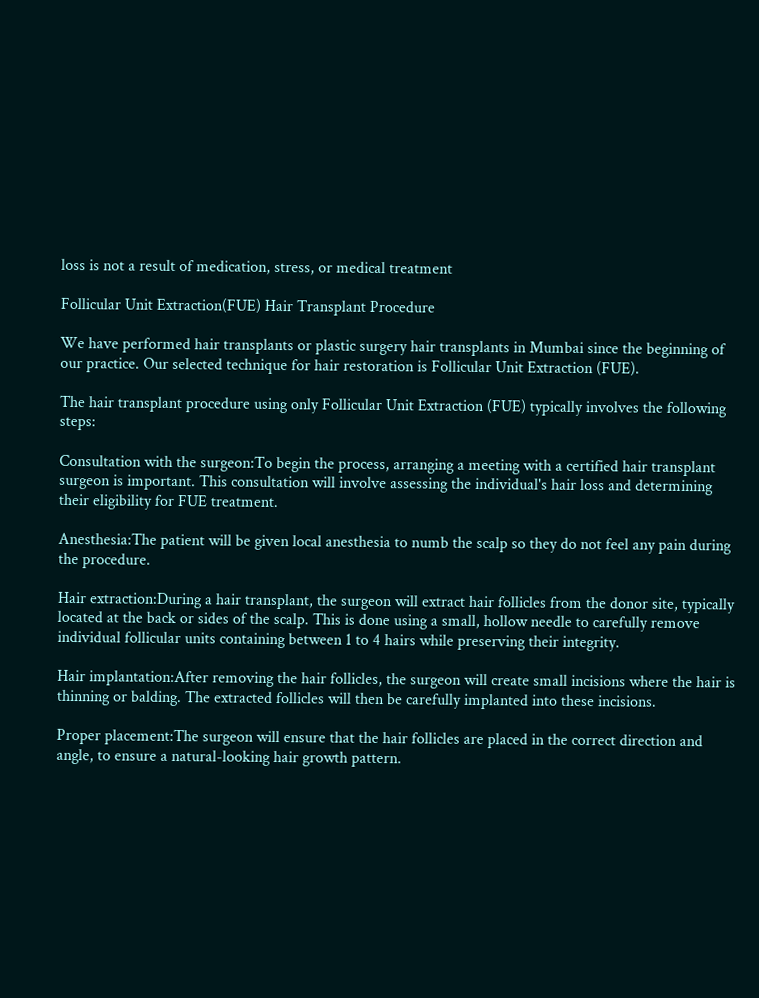loss is not a result of medication, stress, or medical treatment

Follicular Unit Extraction(FUE) Hair Transplant Procedure

We have performed hair transplants or plastic surgery hair transplants in Mumbai since the beginning of our practice. Our selected technique for hair restoration is Follicular Unit Extraction (FUE).

The hair transplant procedure using only Follicular Unit Extraction (FUE) typically involves the following steps:

Consultation with the surgeon:To begin the process, arranging a meeting with a certified hair transplant surgeon is important. This consultation will involve assessing the individual's hair loss and determining their eligibility for FUE treatment.

Anesthesia:The patient will be given local anesthesia to numb the scalp so they do not feel any pain during the procedure.

Hair extraction:During a hair transplant, the surgeon will extract hair follicles from the donor site, typically located at the back or sides of the scalp. This is done using a small, hollow needle to carefully remove individual follicular units containing between 1 to 4 hairs while preserving their integrity.

Hair implantation:After removing the hair follicles, the surgeon will create small incisions where the hair is thinning or balding. The extracted follicles will then be carefully implanted into these incisions.

Proper placement:The surgeon will ensure that the hair follicles are placed in the correct direction and angle, to ensure a natural-looking hair growth pattern.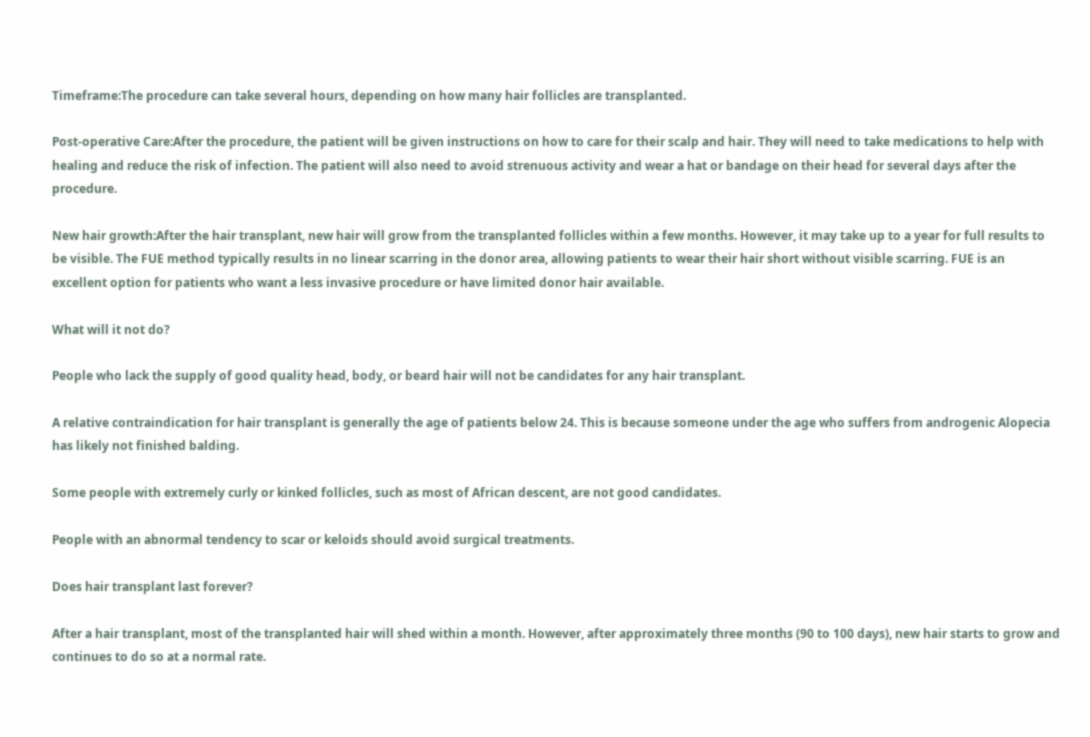Timeframe:The procedure can take several hours, depending on how many hair follicles are transplanted.

Post-operative Care:After the procedure, the patient will be given instructions on how to care for their scalp and hair. They will need to take medications to help with healing and reduce the risk of infection. The patient will also need to avoid strenuous activity and wear a hat or bandage on their head for several days after the procedure.

New hair growth:After the hair transplant, new hair will grow from the transplanted follicles within a few months. However, it may take up to a year for full results to be visible. The FUE method typically results in no linear scarring in the donor area, allowing patients to wear their hair short without visible scarring. FUE is an excellent option for patients who want a less invasive procedure or have limited donor hair available.

What will it not do?

People who lack the supply of good quality head, body, or beard hair will not be candidates for any hair transplant.

A relative contraindication for hair transplant is generally the age of patients below 24. This is because someone under the age who suffers from androgenic Alopecia has likely not finished balding.

Some people with extremely curly or kinked follicles, such as most of African descent, are not good candidates.

People with an abnormal tendency to scar or keloids should avoid surgical treatments.

Does hair transplant last forever?

After a hair transplant, most of the transplanted hair will shed within a month. However, after approximately three months (90 to 100 days), new hair starts to grow and continues to do so at a normal rate.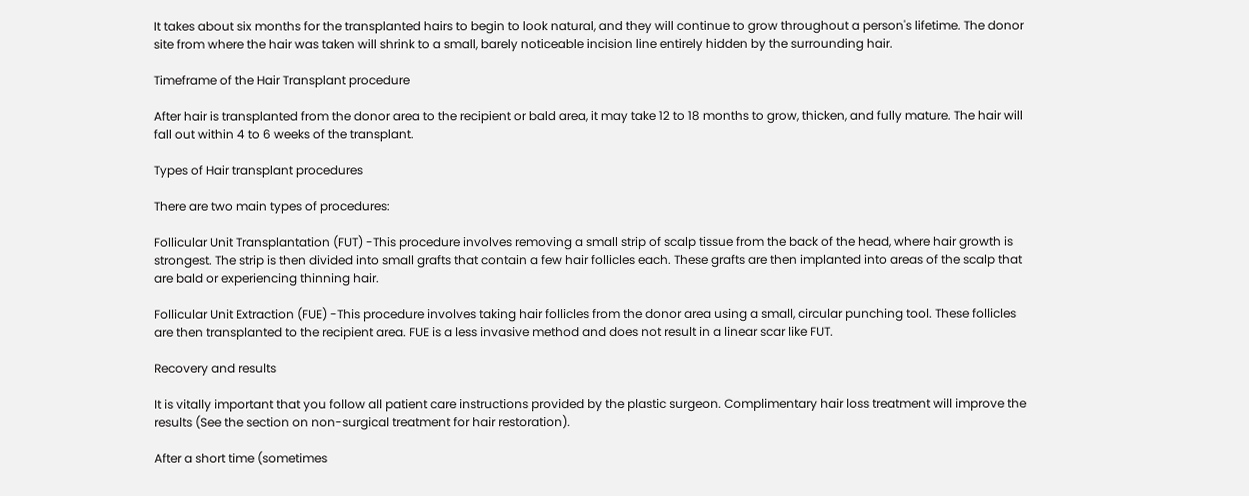It takes about six months for the transplanted hairs to begin to look natural, and they will continue to grow throughout a person's lifetime. The donor site from where the hair was taken will shrink to a small, barely noticeable incision line entirely hidden by the surrounding hair.

Timeframe of the Hair Transplant procedure

After hair is transplanted from the donor area to the recipient or bald area, it may take 12 to 18 months to grow, thicken, and fully mature. The hair will fall out within 4 to 6 weeks of the transplant.

Types of Hair transplant procedures

There are two main types of procedures:

Follicular Unit Transplantation (FUT) -This procedure involves removing a small strip of scalp tissue from the back of the head, where hair growth is strongest. The strip is then divided into small grafts that contain a few hair follicles each. These grafts are then implanted into areas of the scalp that are bald or experiencing thinning hair.

Follicular Unit Extraction (FUE) -This procedure involves taking hair follicles from the donor area using a small, circular punching tool. These follicles are then transplanted to the recipient area. FUE is a less invasive method and does not result in a linear scar like FUT.

Recovery and results

It is vitally important that you follow all patient care instructions provided by the plastic surgeon. Complimentary hair loss treatment will improve the results (See the section on non-surgical treatment for hair restoration).

After a short time (sometimes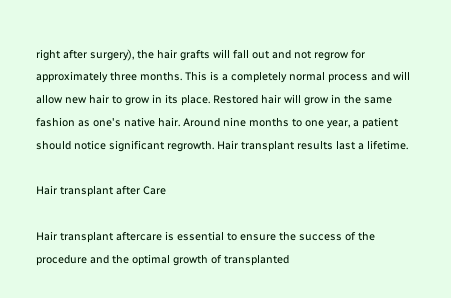right after surgery), the hair grafts will fall out and not regrow for approximately three months. This is a completely normal process and will allow new hair to grow in its place. Restored hair will grow in the same fashion as one's native hair. Around nine months to one year, a patient should notice significant regrowth. Hair transplant results last a lifetime.

Hair transplant after Care

Hair transplant aftercare is essential to ensure the success of the procedure and the optimal growth of transplanted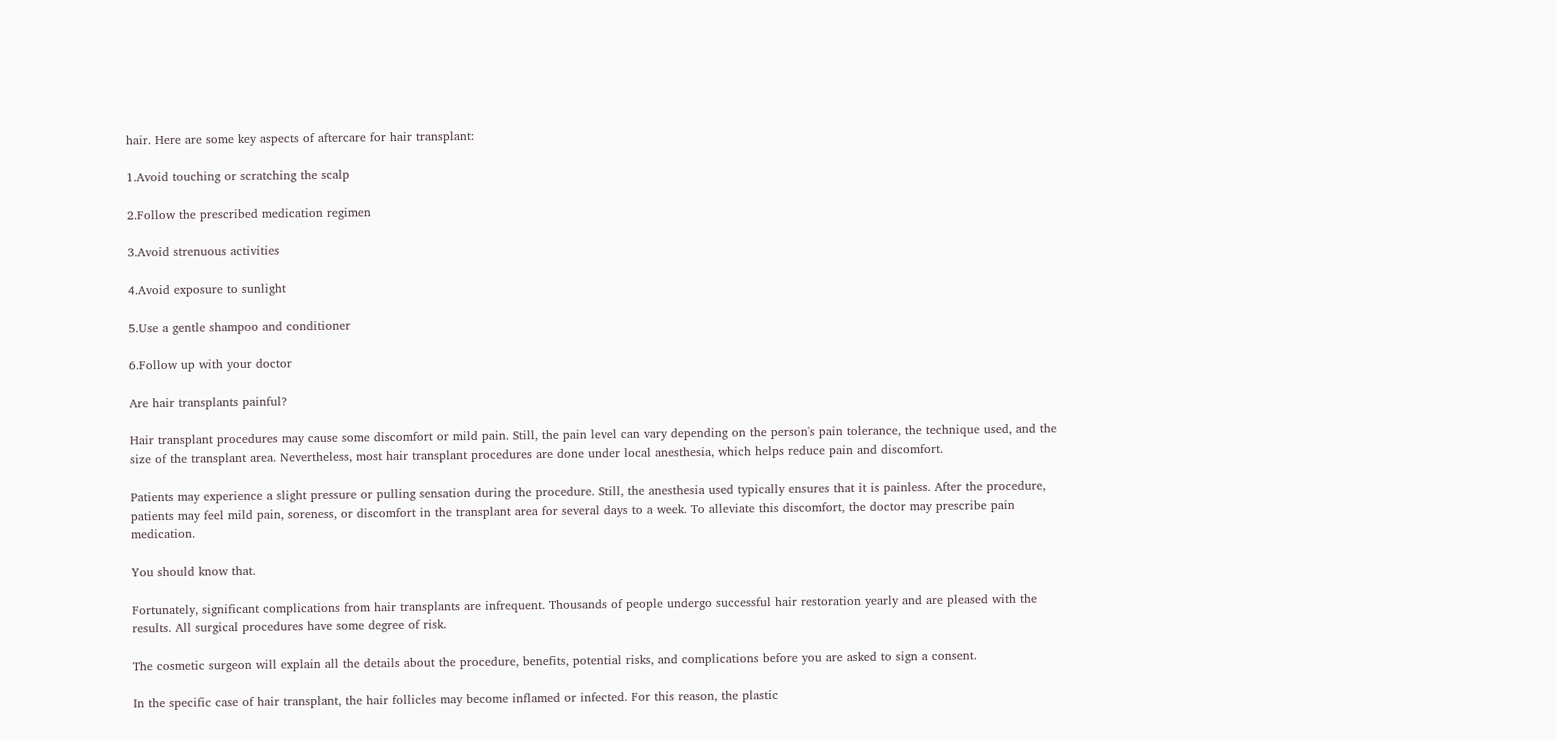hair. Here are some key aspects of aftercare for hair transplant:

1.Avoid touching or scratching the scalp

2.Follow the prescribed medication regimen

3.Avoid strenuous activities

4.Avoid exposure to sunlight

5.Use a gentle shampoo and conditioner

6.Follow up with your doctor

Are hair transplants painful?

Hair transplant procedures may cause some discomfort or mild pain. Still, the pain level can vary depending on the person's pain tolerance, the technique used, and the size of the transplant area. Nevertheless, most hair transplant procedures are done under local anesthesia, which helps reduce pain and discomfort.

Patients may experience a slight pressure or pulling sensation during the procedure. Still, the anesthesia used typically ensures that it is painless. After the procedure, patients may feel mild pain, soreness, or discomfort in the transplant area for several days to a week. To alleviate this discomfort, the doctor may prescribe pain medication.

You should know that.

Fortunately, significant complications from hair transplants are infrequent. Thousands of people undergo successful hair restoration yearly and are pleased with the results. All surgical procedures have some degree of risk.

The cosmetic surgeon will explain all the details about the procedure, benefits, potential risks, and complications before you are asked to sign a consent.

In the specific case of hair transplant, the hair follicles may become inflamed or infected. For this reason, the plastic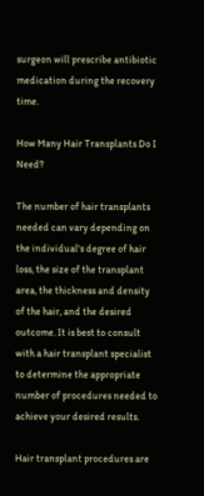surgeon will prescribe antibiotic medication during the recovery time.

How Many Hair Transplants Do I Need?

The number of hair transplants needed can vary depending on the individual's degree of hair loss, the size of the transplant area, the thickness and density of the hair, and the desired outcome. It is best to consult with a hair transplant specialist to determine the appropriate number of procedures needed to achieve your desired results.

Hair transplant procedures are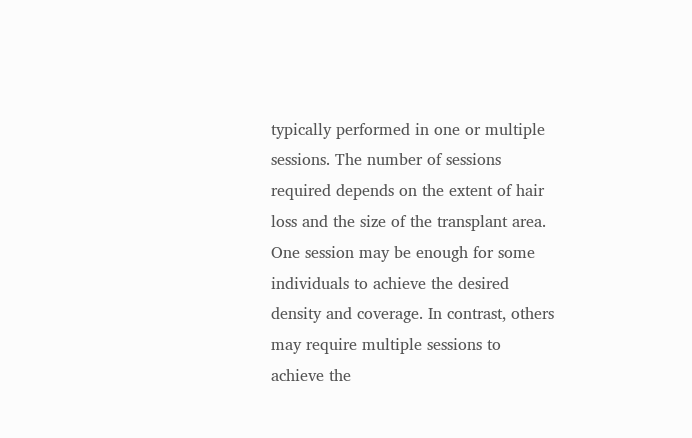typically performed in one or multiple sessions. The number of sessions required depends on the extent of hair loss and the size of the transplant area. One session may be enough for some individuals to achieve the desired density and coverage. In contrast, others may require multiple sessions to achieve the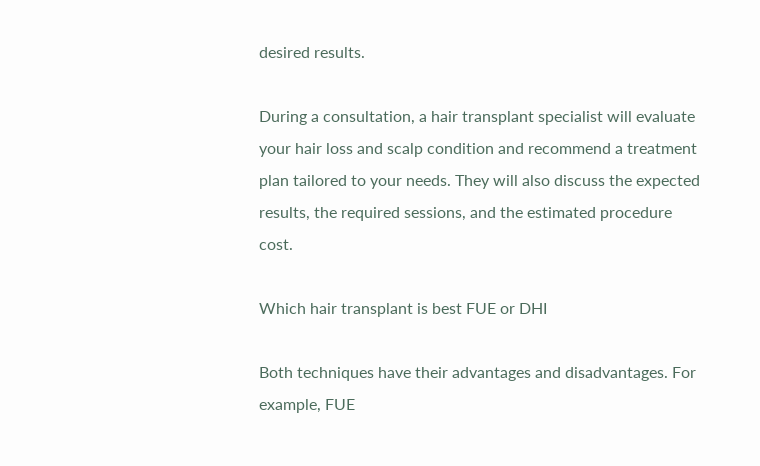desired results.

During a consultation, a hair transplant specialist will evaluate your hair loss and scalp condition and recommend a treatment plan tailored to your needs. They will also discuss the expected results, the required sessions, and the estimated procedure cost.

Which hair transplant is best FUE or DHI

Both techniques have their advantages and disadvantages. For example, FUE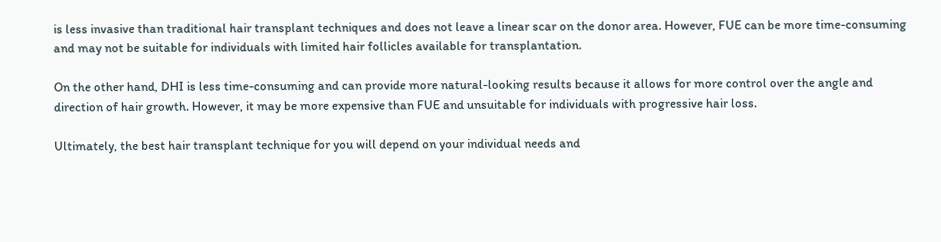is less invasive than traditional hair transplant techniques and does not leave a linear scar on the donor area. However, FUE can be more time-consuming and may not be suitable for individuals with limited hair follicles available for transplantation.

On the other hand, DHI is less time-consuming and can provide more natural-looking results because it allows for more control over the angle and direction of hair growth. However, it may be more expensive than FUE and unsuitable for individuals with progressive hair loss.

Ultimately, the best hair transplant technique for you will depend on your individual needs and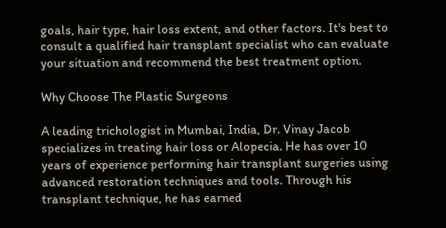goals, hair type, hair loss extent, and other factors. It's best to consult a qualified hair transplant specialist who can evaluate your situation and recommend the best treatment option.

Why Choose The Plastic Surgeons

A leading trichologist in Mumbai, India, Dr. Vinay Jacob specializes in treating hair loss or Alopecia. He has over 10 years of experience performing hair transplant surgeries using advanced restoration techniques and tools. Through his transplant technique, he has earned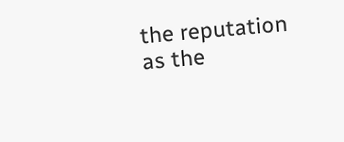the reputation as the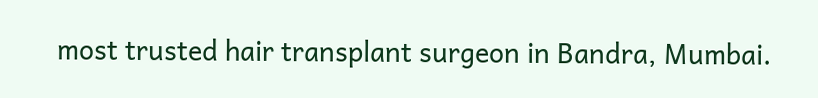most trusted hair transplant surgeon in Bandra, Mumbai.